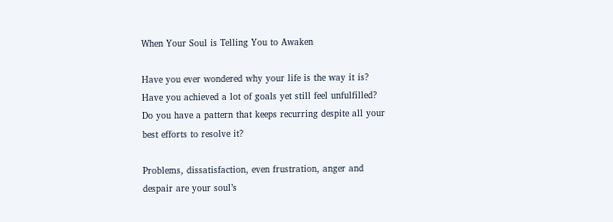When Your Soul is Telling You to Awaken

Have you ever wondered why your life is the way it is? Have you achieved a lot of goals yet still feel unfulfilled? Do you have a pattern that keeps recurring despite all your best efforts to resolve it?

Problems, dissatisfaction, even frustration, anger and despair are your soul’s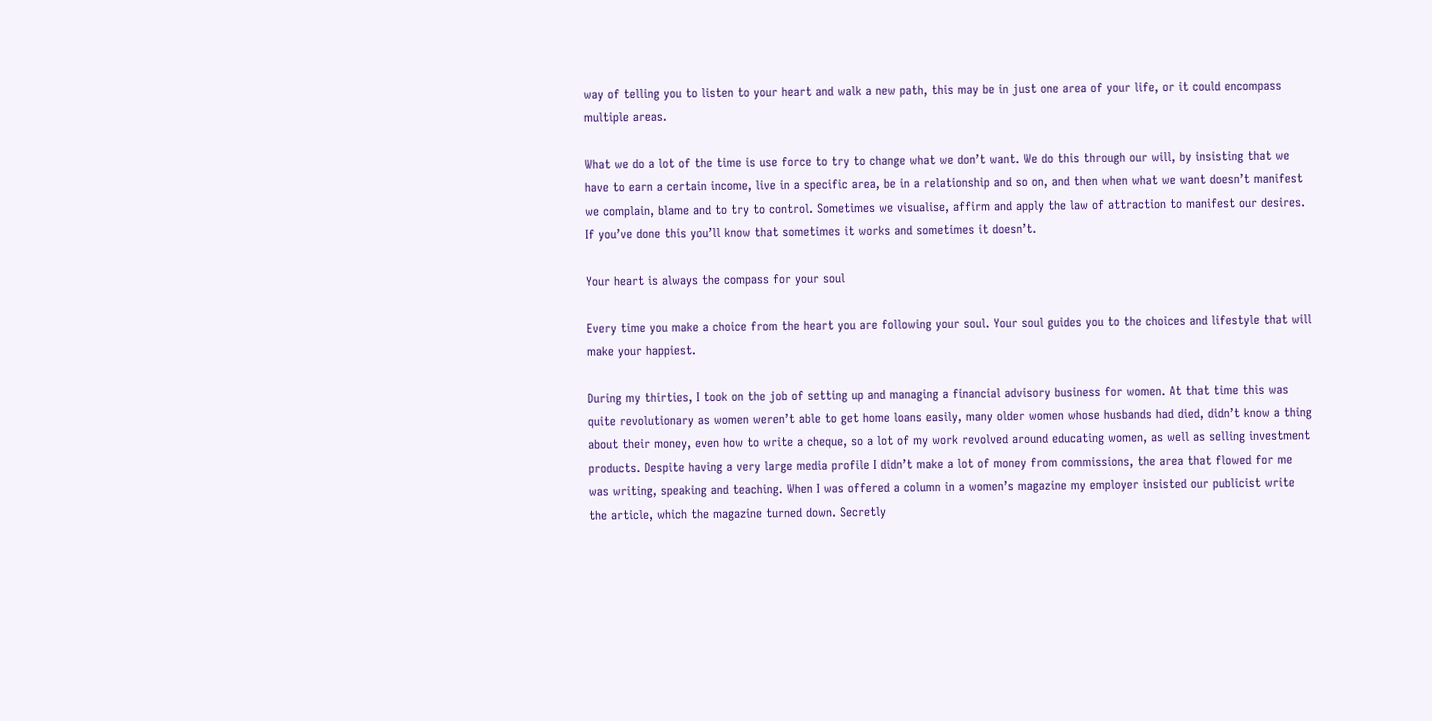way of telling you to listen to your heart and walk a new path, this may be in just one area of your life, or it could encompass multiple areas.

What we do a lot of the time is use force to try to change what we don’t want. We do this through our will, by insisting that we have to earn a certain income, live in a specific area, be in a relationship and so on, and then when what we want doesn’t manifest we complain, blame and to try to control. Sometimes we visualise, affirm and apply the law of attraction to manifest our desires. If you’ve done this you’ll know that sometimes it works and sometimes it doesn’t.

Your heart is always the compass for your soul

Every time you make a choice from the heart you are following your soul. Your soul guides you to the choices and lifestyle that will make your happiest.

During my thirties, I took on the job of setting up and managing a financial advisory business for women. At that time this was quite revolutionary as women weren’t able to get home loans easily, many older women whose husbands had died, didn’t know a thing about their money, even how to write a cheque, so a lot of my work revolved around educating women, as well as selling investment products. Despite having a very large media profile I didn’t make a lot of money from commissions, the area that flowed for me was writing, speaking and teaching. When I was offered a column in a women’s magazine my employer insisted our publicist write the article, which the magazine turned down. Secretly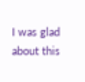I was glad about this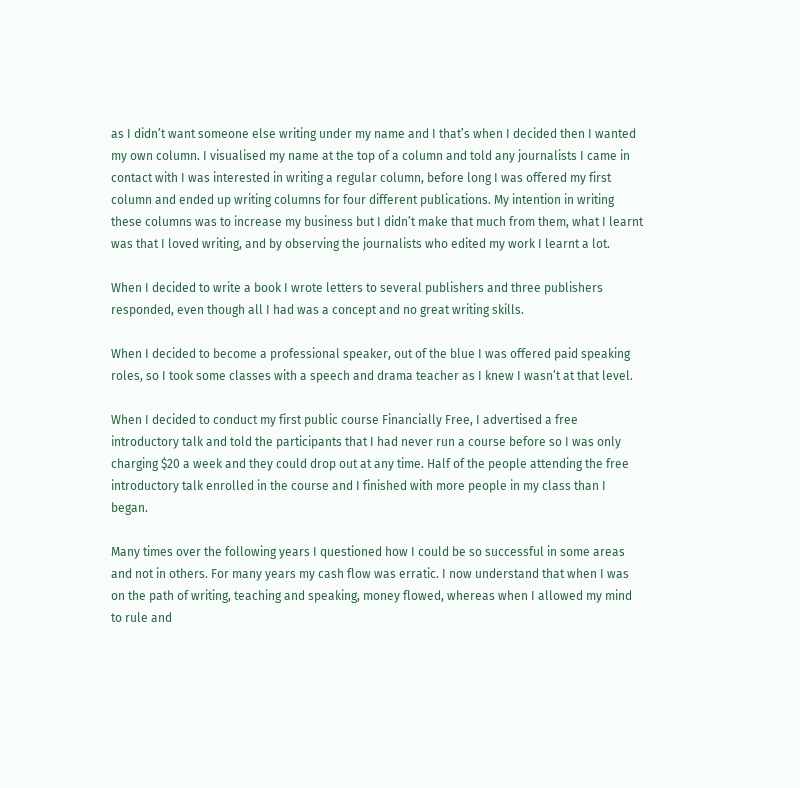as I didn’t want someone else writing under my name and I that’s when I decided then I wanted my own column. I visualised my name at the top of a column and told any journalists I came in contact with I was interested in writing a regular column, before long I was offered my first column and ended up writing columns for four different publications. My intention in writing these columns was to increase my business but I didn’t make that much from them, what I learnt was that I loved writing, and by observing the journalists who edited my work I learnt a lot.

When I decided to write a book I wrote letters to several publishers and three publishers responded, even though all I had was a concept and no great writing skills.

When I decided to become a professional speaker, out of the blue I was offered paid speaking roles, so I took some classes with a speech and drama teacher as I knew I wasn’t at that level.

When I decided to conduct my first public course Financially Free, I advertised a free introductory talk and told the participants that I had never run a course before so I was only charging $20 a week and they could drop out at any time. Half of the people attending the free introductory talk enrolled in the course and I finished with more people in my class than I began.

Many times over the following years I questioned how I could be so successful in some areas and not in others. For many years my cash flow was erratic. I now understand that when I was on the path of writing, teaching and speaking, money flowed, whereas when I allowed my mind to rule and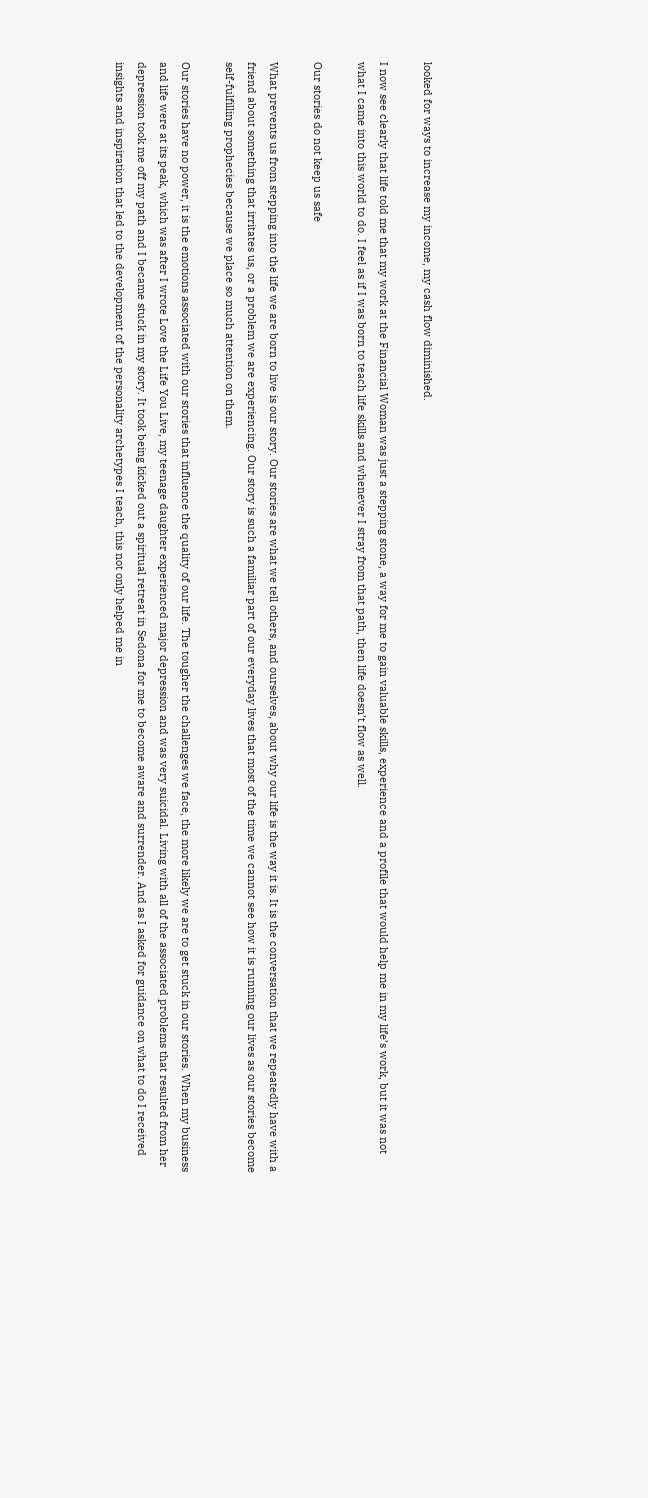looked for ways to increase my income, my cash flow diminished.

I now see clearly that life told me that my work at the Financial Woman was just a stepping stone, a way for me to gain valuable skills, experience and a profile that would help me in my life’s work, but it was not what I came into this world to do. I feel as if I was born to teach life skills and whenever I stray from that path, then life doesn’t flow as well.

Our stories do not keep us safe

What prevents us from stepping into the life we are born to live is our story. Our stories are what we tell others, and ourselves, about why our life is the way it is. It is the conversation that we repeatedly have with a friend about something that irritates us, or a problem we are experiencing. Our story is such a familiar part of our everyday lives that most of the time we cannot see how it is running our lives as our stories become self-fulfilling prophecies because we place so much attention on them.

Our stories have no power, it is the emotions associated with our stories that influence the quality of our life. The tougher the challenges we face, the more likely we are to get stuck in our stories. When my business and life were at its peak, which was after I wrote Love the Life You Live, my teenage daughter experienced major depression and was very suicidal. Living with all of the associated problems that resulted from her depression took me off my path and I became stuck in my story. It took being kicked out a spiritual retreat in Sedona for me to become aware and surrender. And as I asked for guidance on what to do I received insights and inspiration that led to the development of the personality archetypes I teach, this not only helped me in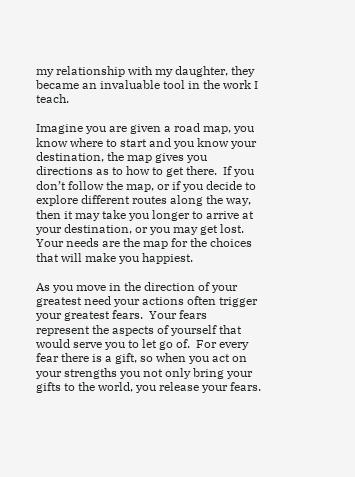my relationship with my daughter, they became an invaluable tool in the work I teach.

Imagine you are given a road map, you know where to start and you know your destination, the map gives you directions as to how to get there.  If you don’t follow the map, or if you decide to explore different routes along the way, then it may take you longer to arrive at your destination, or you may get lost.  Your needs are the map for the choices that will make you happiest.

As you move in the direction of your greatest need your actions often trigger your greatest fears.  Your fears represent the aspects of yourself that would serve you to let go of.  For every fear there is a gift, so when you act on your strengths you not only bring your gifts to the world, you release your fears.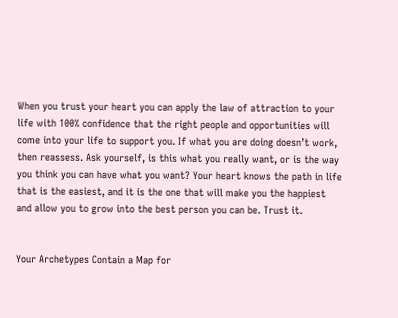When you trust your heart you can apply the law of attraction to your life with 100% confidence that the right people and opportunities will come into your life to support you. If what you are doing doesn’t work, then reassess. Ask yourself, is this what you really want, or is the way you think you can have what you want? Your heart knows the path in life that is the easiest, and it is the one that will make you the happiest and allow you to grow into the best person you can be. Trust it.


Your Archetypes Contain a Map for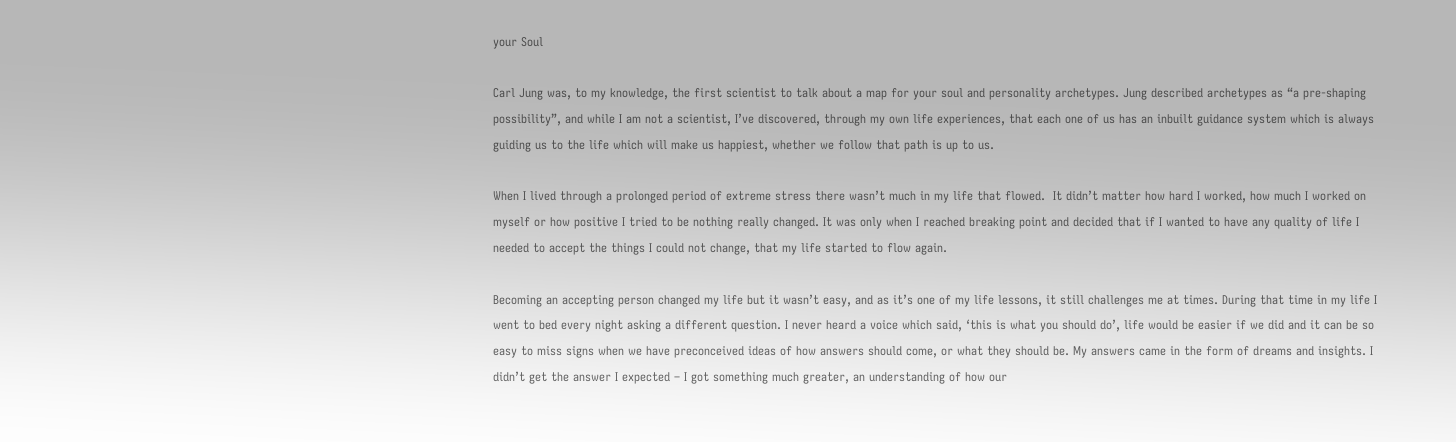your Soul

Carl Jung was, to my knowledge, the first scientist to talk about a map for your soul and personality archetypes. Jung described archetypes as “a pre-shaping possibility”, and while I am not a scientist, I’ve discovered, through my own life experiences, that each one of us has an inbuilt guidance system which is always guiding us to the life which will make us happiest, whether we follow that path is up to us.

When I lived through a prolonged period of extreme stress there wasn’t much in my life that flowed.  It didn’t matter how hard I worked, how much I worked on myself or how positive I tried to be nothing really changed. It was only when I reached breaking point and decided that if I wanted to have any quality of life I needed to accept the things I could not change, that my life started to flow again.

Becoming an accepting person changed my life but it wasn’t easy, and as it’s one of my life lessons, it still challenges me at times. During that time in my life I went to bed every night asking a different question. I never heard a voice which said, ‘this is what you should do’, life would be easier if we did and it can be so easy to miss signs when we have preconceived ideas of how answers should come, or what they should be. My answers came in the form of dreams and insights. I didn’t get the answer I expected – I got something much greater, an understanding of how our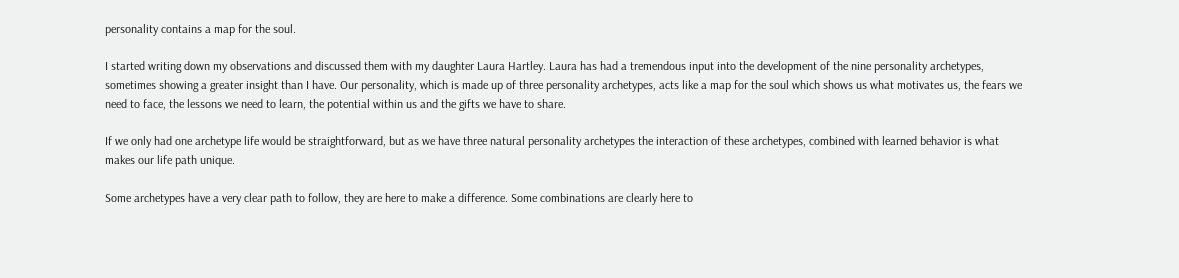personality contains a map for the soul.

I started writing down my observations and discussed them with my daughter Laura Hartley. Laura has had a tremendous input into the development of the nine personality archetypes, sometimes showing a greater insight than I have. Our personality, which is made up of three personality archetypes, acts like a map for the soul which shows us what motivates us, the fears we need to face, the lessons we need to learn, the potential within us and the gifts we have to share.

If we only had one archetype life would be straightforward, but as we have three natural personality archetypes the interaction of these archetypes, combined with learned behavior is what makes our life path unique.

Some archetypes have a very clear path to follow, they are here to make a difference. Some combinations are clearly here to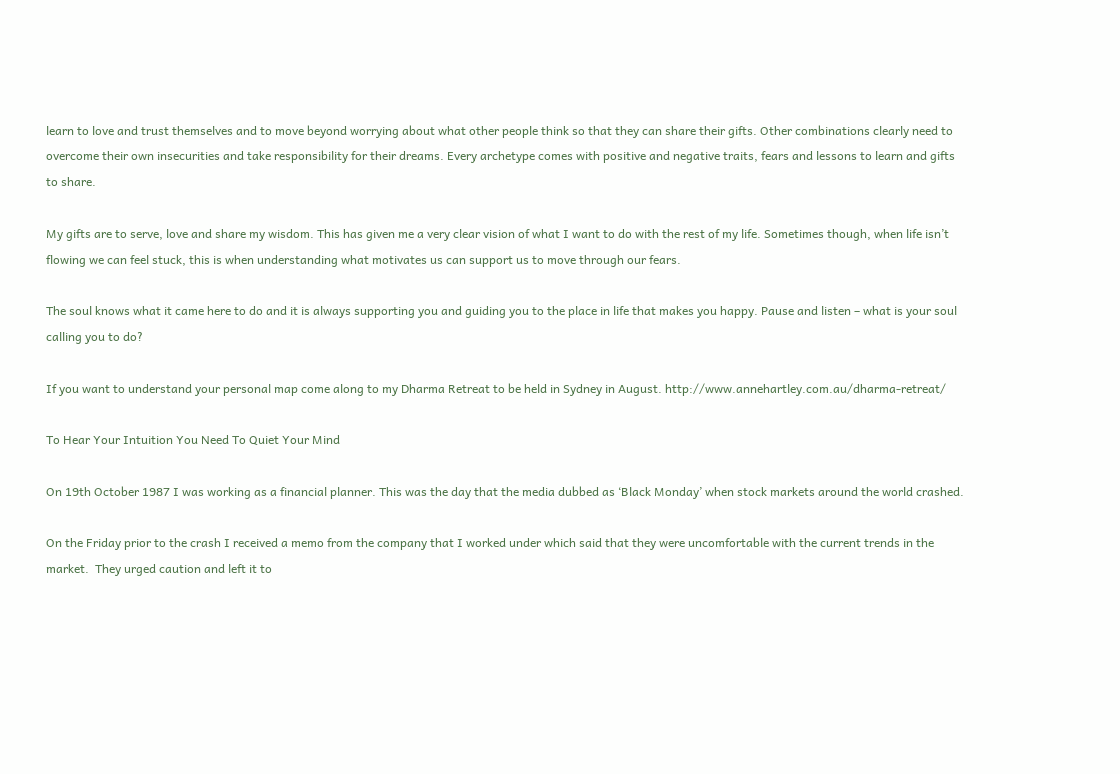learn to love and trust themselves and to move beyond worrying about what other people think so that they can share their gifts. Other combinations clearly need to overcome their own insecurities and take responsibility for their dreams. Every archetype comes with positive and negative traits, fears and lessons to learn and gifts to share.

My gifts are to serve, love and share my wisdom. This has given me a very clear vision of what I want to do with the rest of my life. Sometimes though, when life isn’t flowing we can feel stuck, this is when understanding what motivates us can support us to move through our fears.

The soul knows what it came here to do and it is always supporting you and guiding you to the place in life that makes you happy. Pause and listen – what is your soul calling you to do?

If you want to understand your personal map come along to my Dharma Retreat to be held in Sydney in August. http://www.annehartley.com.au/dharma-retreat/

To Hear Your Intuition You Need To Quiet Your Mind

On 19th October 1987 I was working as a financial planner. This was the day that the media dubbed as ‘Black Monday’ when stock markets around the world crashed.

On the Friday prior to the crash I received a memo from the company that I worked under which said that they were uncomfortable with the current trends in the market.  They urged caution and left it to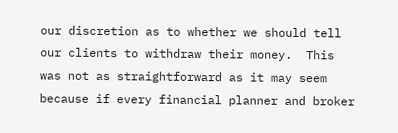our discretion as to whether we should tell our clients to withdraw their money.  This was not as straightforward as it may seem because if every financial planner and broker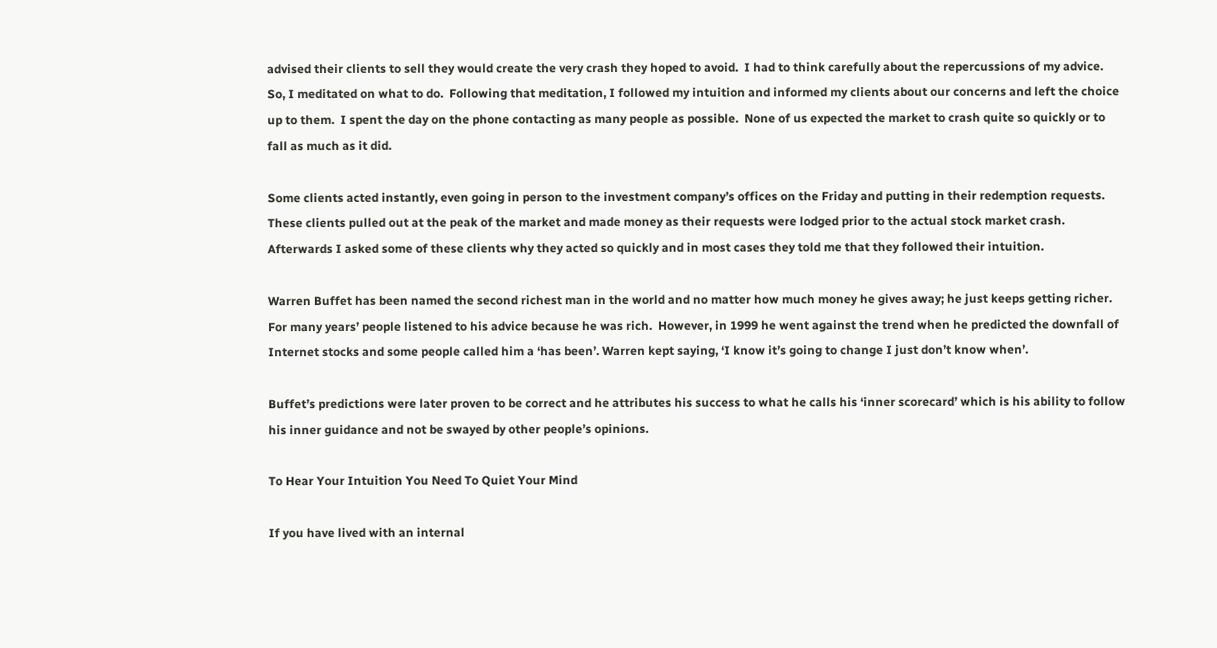advised their clients to sell they would create the very crash they hoped to avoid.  I had to think carefully about the repercussions of my advice.  So, I meditated on what to do.  Following that meditation, I followed my intuition and informed my clients about our concerns and left the choice up to them.  I spent the day on the phone contacting as many people as possible.  None of us expected the market to crash quite so quickly or to fall as much as it did.

Some clients acted instantly, even going in person to the investment company’s offices on the Friday and putting in their redemption requests.  These clients pulled out at the peak of the market and made money as their requests were lodged prior to the actual stock market crash.  Afterwards I asked some of these clients why they acted so quickly and in most cases they told me that they followed their intuition.

Warren Buffet has been named the second richest man in the world and no matter how much money he gives away; he just keeps getting richer.  For many years’ people listened to his advice because he was rich.  However, in 1999 he went against the trend when he predicted the downfall of Internet stocks and some people called him a ‘has been’. Warren kept saying, ‘I know it’s going to change I just don’t know when’.

Buffet’s predictions were later proven to be correct and he attributes his success to what he calls his ‘inner scorecard’ which is his ability to follow his inner guidance and not be swayed by other people’s opinions.

To Hear Your Intuition You Need To Quiet Your Mind

If you have lived with an internal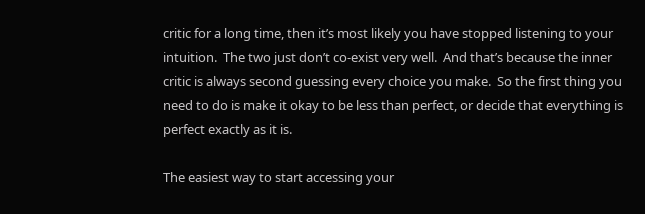critic for a long time, then it’s most likely you have stopped listening to your intuition.  The two just don’t co-exist very well.  And that’s because the inner critic is always second guessing every choice you make.  So the first thing you need to do is make it okay to be less than perfect, or decide that everything is perfect exactly as it is.

The easiest way to start accessing your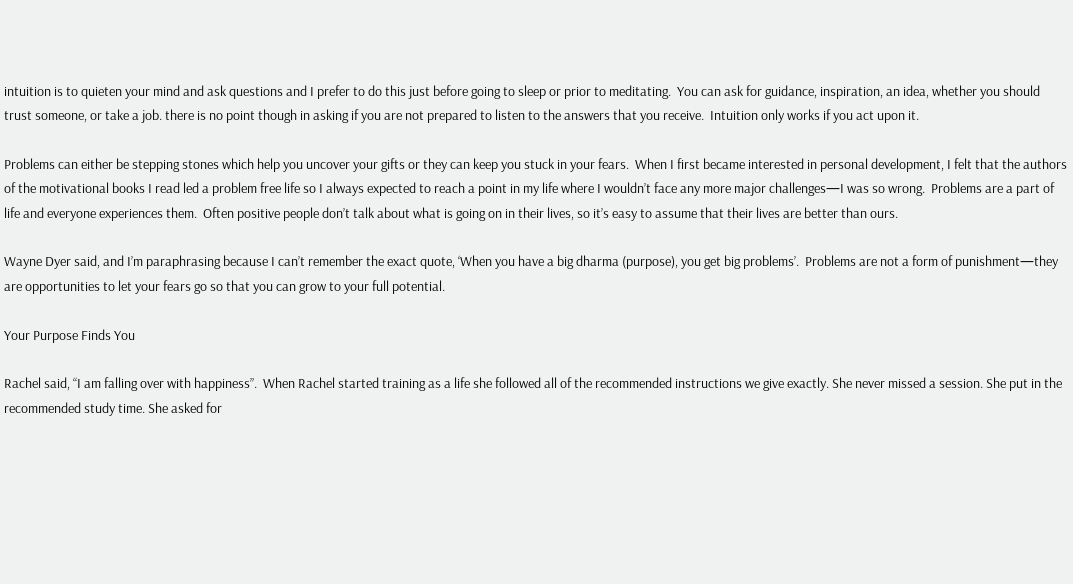intuition is to quieten your mind and ask questions and I prefer to do this just before going to sleep or prior to meditating.  You can ask for guidance, inspiration, an idea, whether you should trust someone, or take a job. there is no point though in asking if you are not prepared to listen to the answers that you receive.  Intuition only works if you act upon it.

Problems can either be stepping stones which help you uncover your gifts or they can keep you stuck in your fears.  When I first became interested in personal development, I felt that the authors of the motivational books I read led a problem free life so I always expected to reach a point in my life where I wouldn’t face any more major challenges—I was so wrong.  Problems are a part of life and everyone experiences them.  Often positive people don’t talk about what is going on in their lives, so it’s easy to assume that their lives are better than ours.

Wayne Dyer said, and I’m paraphrasing because I can’t remember the exact quote, ‘When you have a big dharma (purpose), you get big problems’.  Problems are not a form of punishment—they are opportunities to let your fears go so that you can grow to your full potential.

Your Purpose Finds You

Rachel said, “I am falling over with happiness”.  When Rachel started training as a life she followed all of the recommended instructions we give exactly. She never missed a session. She put in the recommended study time. She asked for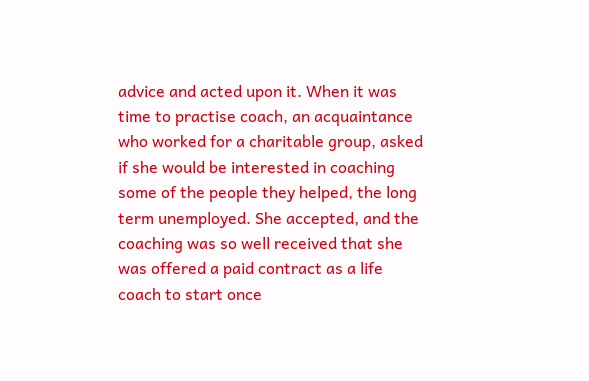advice and acted upon it. When it was time to practise coach, an acquaintance who worked for a charitable group, asked if she would be interested in coaching some of the people they helped, the long term unemployed. She accepted, and the coaching was so well received that she was offered a paid contract as a life coach to start once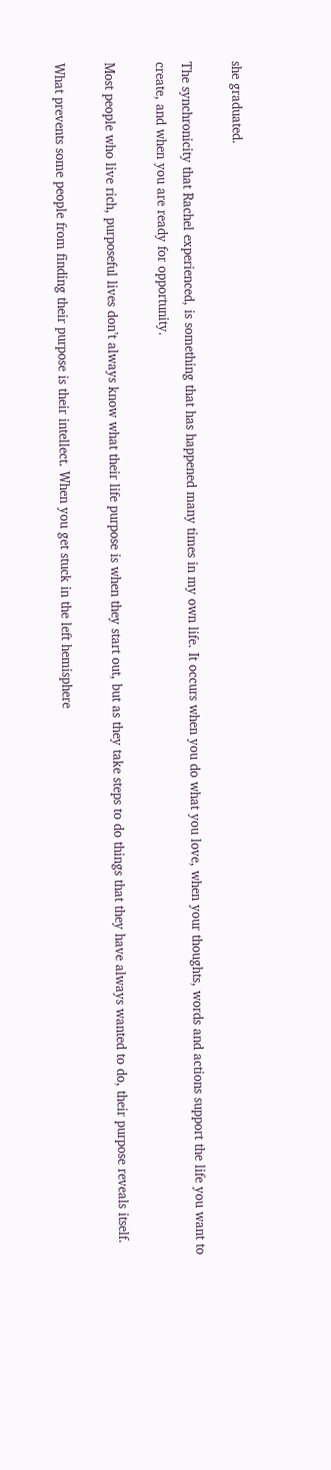she graduated.

The synchronicity that Rachel experienced, is something that has happened many times in my own life. It occurs when you do what you love, when your thoughts, words and actions support the life you want to create, and when you are ready for opportunity.

Most people who live rich, purposeful lives don’t always know what their life purpose is when they start out, but as they take steps to do things that they have always wanted to do, their purpose reveals itself.

What prevents some people from finding their purpose is their intellect. When you get stuck in the left hemisphere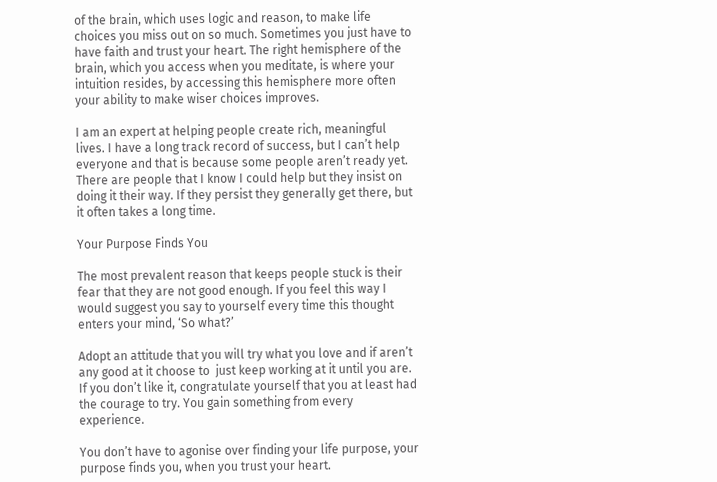of the brain, which uses logic and reason, to make life choices you miss out on so much. Sometimes you just have to have faith and trust your heart. The right hemisphere of the brain, which you access when you meditate, is where your intuition resides, by accessing this hemisphere more often your ability to make wiser choices improves.

I am an expert at helping people create rich, meaningful lives. I have a long track record of success, but I can’t help everyone and that is because some people aren’t ready yet. There are people that I know I could help but they insist on doing it their way. If they persist they generally get there, but it often takes a long time.

Your Purpose Finds You

The most prevalent reason that keeps people stuck is their fear that they are not good enough. If you feel this way I would suggest you say to yourself every time this thought enters your mind, ‘So what?’

Adopt an attitude that you will try what you love and if aren’t any good at it choose to  just keep working at it until you are. If you don’t like it, congratulate yourself that you at least had the courage to try. You gain something from every experience.

You don’t have to agonise over finding your life purpose, your purpose finds you, when you trust your heart.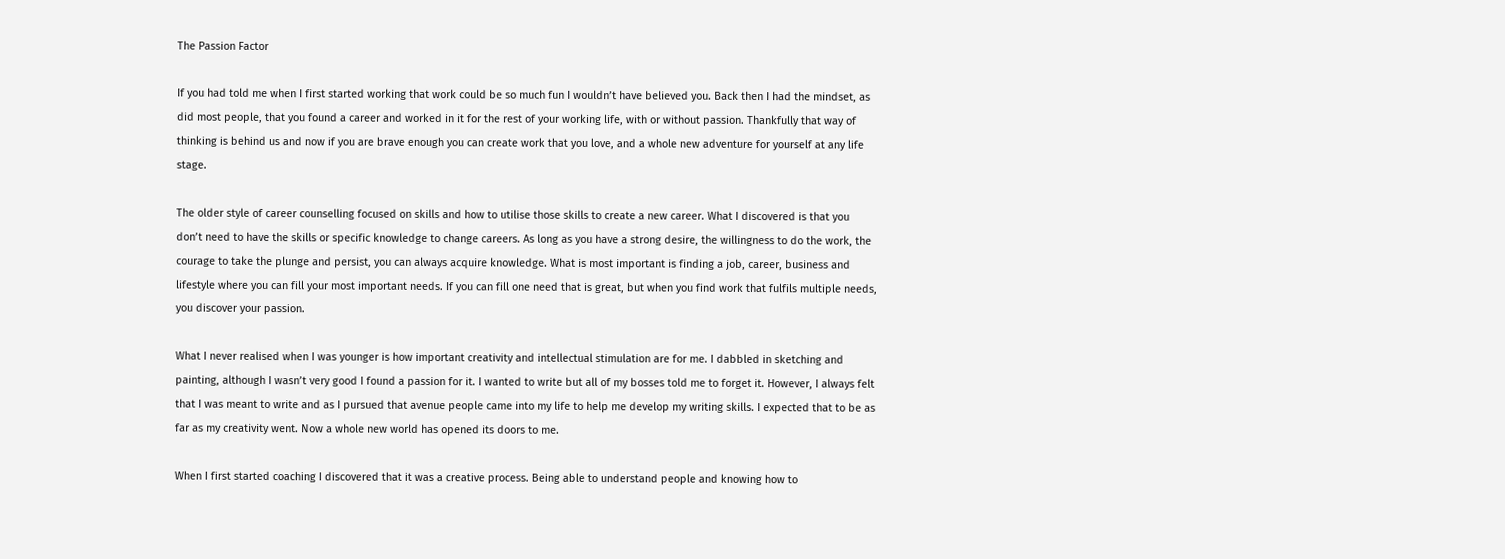The Passion Factor

If you had told me when I first started working that work could be so much fun I wouldn’t have believed you. Back then I had the mindset, as did most people, that you found a career and worked in it for the rest of your working life, with or without passion. Thankfully that way of thinking is behind us and now if you are brave enough you can create work that you love, and a whole new adventure for yourself at any life stage.

The older style of career counselling focused on skills and how to utilise those skills to create a new career. What I discovered is that you don’t need to have the skills or specific knowledge to change careers. As long as you have a strong desire, the willingness to do the work, the courage to take the plunge and persist, you can always acquire knowledge. What is most important is finding a job, career, business and lifestyle where you can fill your most important needs. If you can fill one need that is great, but when you find work that fulfils multiple needs, you discover your passion.

What I never realised when I was younger is how important creativity and intellectual stimulation are for me. I dabbled in sketching and painting, although I wasn’t very good I found a passion for it. I wanted to write but all of my bosses told me to forget it. However, I always felt that I was meant to write and as I pursued that avenue people came into my life to help me develop my writing skills. I expected that to be as far as my creativity went. Now a whole new world has opened its doors to me.

When I first started coaching I discovered that it was a creative process. Being able to understand people and knowing how to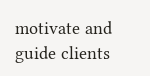motivate and guide clients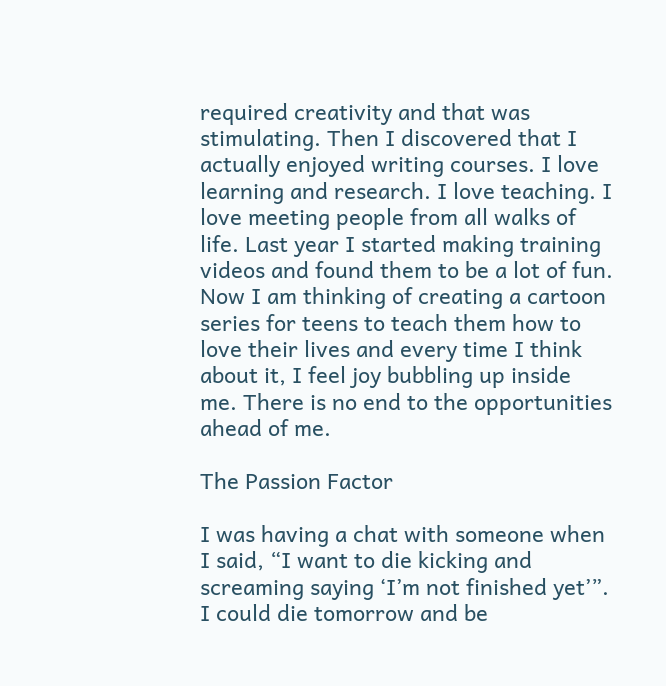required creativity and that was stimulating. Then I discovered that I actually enjoyed writing courses. I love learning and research. I love teaching. I love meeting people from all walks of life. Last year I started making training videos and found them to be a lot of fun. Now I am thinking of creating a cartoon series for teens to teach them how to love their lives and every time I think about it, I feel joy bubbling up inside me. There is no end to the opportunities ahead of me.

The Passion Factor

I was having a chat with someone when I said, “I want to die kicking and screaming saying ‘I’m not finished yet’”. I could die tomorrow and be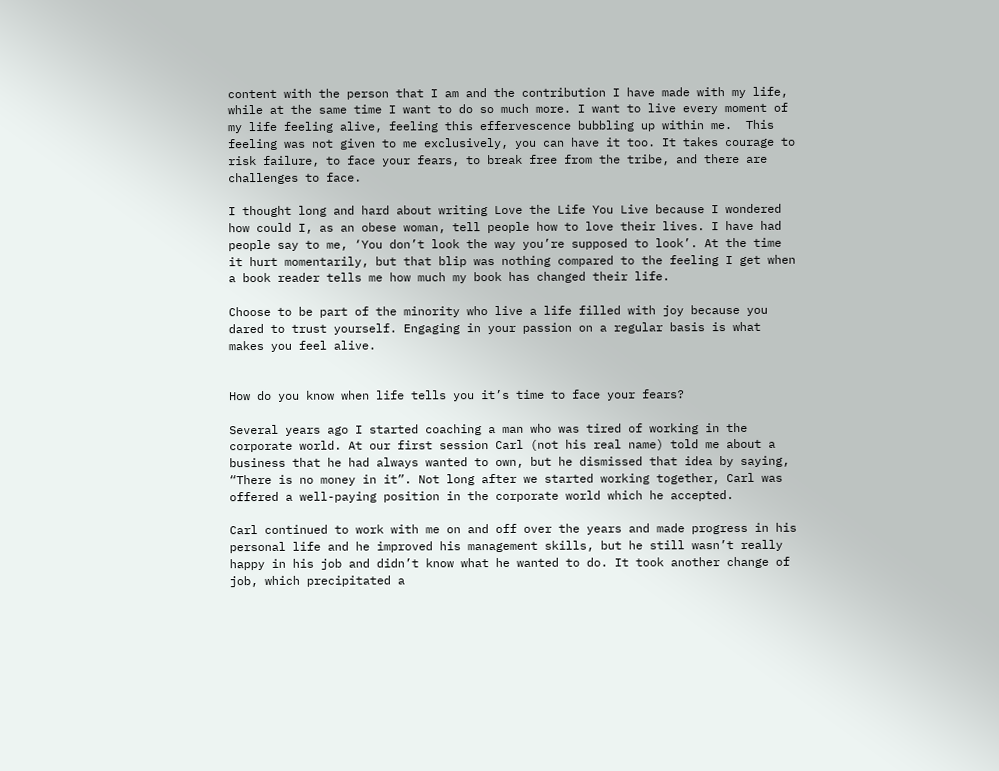content with the person that I am and the contribution I have made with my life, while at the same time I want to do so much more. I want to live every moment of my life feeling alive, feeling this effervescence bubbling up within me.  This feeling was not given to me exclusively, you can have it too. It takes courage to risk failure, to face your fears, to break free from the tribe, and there are challenges to face.

I thought long and hard about writing Love the Life You Live because I wondered how could I, as an obese woman, tell people how to love their lives. I have had people say to me, ‘You don’t look the way you’re supposed to look’. At the time it hurt momentarily, but that blip was nothing compared to the feeling I get when a book reader tells me how much my book has changed their life.

Choose to be part of the minority who live a life filled with joy because you dared to trust yourself. Engaging in your passion on a regular basis is what makes you feel alive.


How do you know when life tells you it’s time to face your fears?

Several years ago I started coaching a man who was tired of working in the corporate world. At our first session Carl (not his real name) told me about a business that he had always wanted to own, but he dismissed that idea by saying, “There is no money in it”. Not long after we started working together, Carl was offered a well-paying position in the corporate world which he accepted.

Carl continued to work with me on and off over the years and made progress in his personal life and he improved his management skills, but he still wasn’t really happy in his job and didn’t know what he wanted to do. It took another change of job, which precipitated a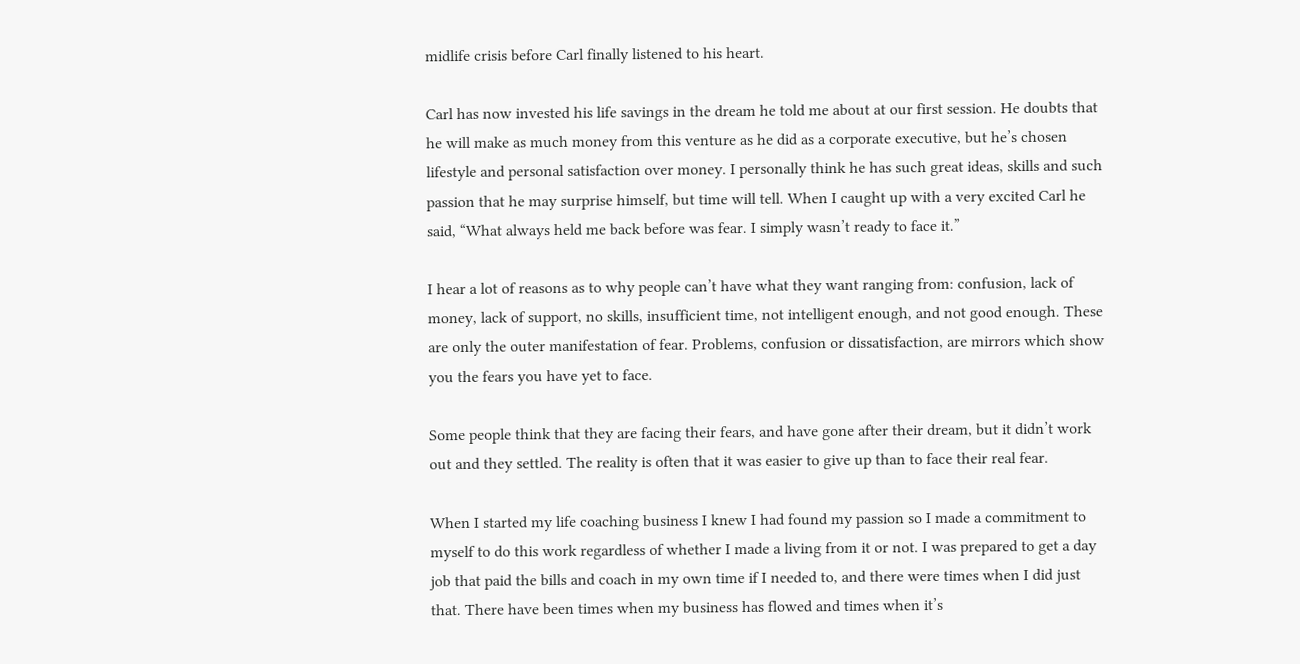midlife crisis before Carl finally listened to his heart.

Carl has now invested his life savings in the dream he told me about at our first session. He doubts that he will make as much money from this venture as he did as a corporate executive, but he’s chosen lifestyle and personal satisfaction over money. I personally think he has such great ideas, skills and such passion that he may surprise himself, but time will tell. When I caught up with a very excited Carl he said, “What always held me back before was fear. I simply wasn’t ready to face it.”

I hear a lot of reasons as to why people can’t have what they want ranging from: confusion, lack of money, lack of support, no skills, insufficient time, not intelligent enough, and not good enough. These are only the outer manifestation of fear. Problems, confusion or dissatisfaction, are mirrors which show you the fears you have yet to face.

Some people think that they are facing their fears, and have gone after their dream, but it didn’t work out and they settled. The reality is often that it was easier to give up than to face their real fear.

When I started my life coaching business I knew I had found my passion so I made a commitment to myself to do this work regardless of whether I made a living from it or not. I was prepared to get a day job that paid the bills and coach in my own time if I needed to, and there were times when I did just that. There have been times when my business has flowed and times when it’s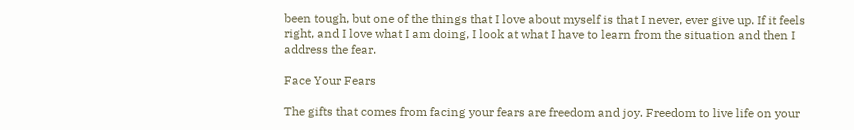been tough, but one of the things that I love about myself is that I never, ever give up. If it feels right, and I love what I am doing, I look at what I have to learn from the situation and then I address the fear.

Face Your Fears

The gifts that comes from facing your fears are freedom and joy. Freedom to live life on your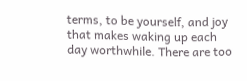terms, to be yourself, and joy that makes waking up each day worthwhile. There are too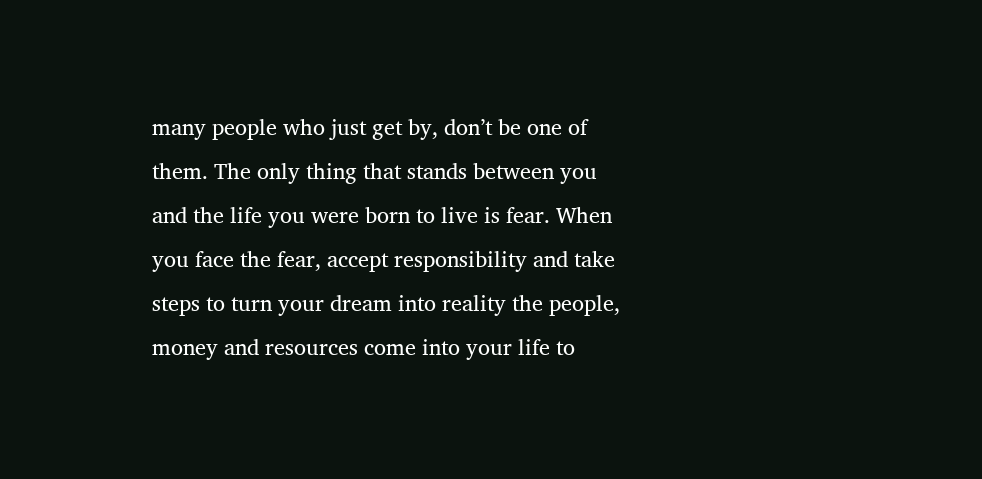many people who just get by, don’t be one of them. The only thing that stands between you and the life you were born to live is fear. When you face the fear, accept responsibility and take steps to turn your dream into reality the people, money and resources come into your life to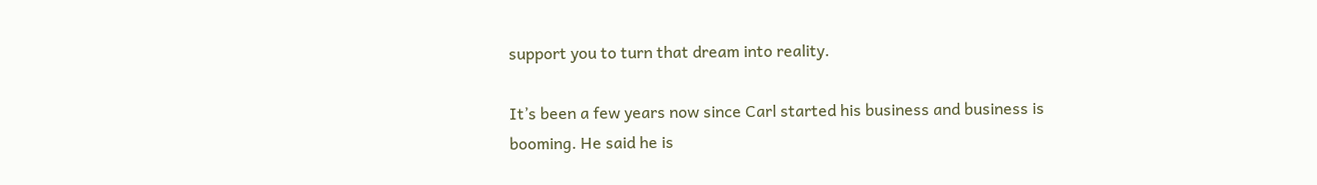support you to turn that dream into reality.

It’s been a few years now since Carl started his business and business is booming. He said he is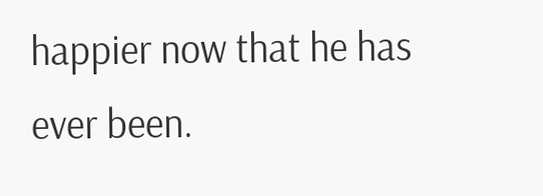happier now that he has ever been.